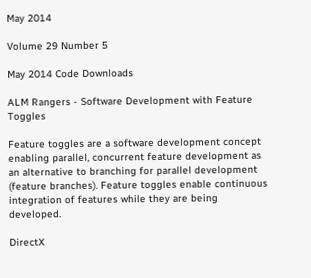May 2014

Volume 29 Number 5

May 2014 Code Downloads

ALM Rangers - Software Development with Feature Toggles

Feature toggles are a software development concept enabling parallel, concurrent feature development as an alternative to branching for parallel development (feature branches). Feature toggles enable continuous integration of features while they are being developed.

DirectX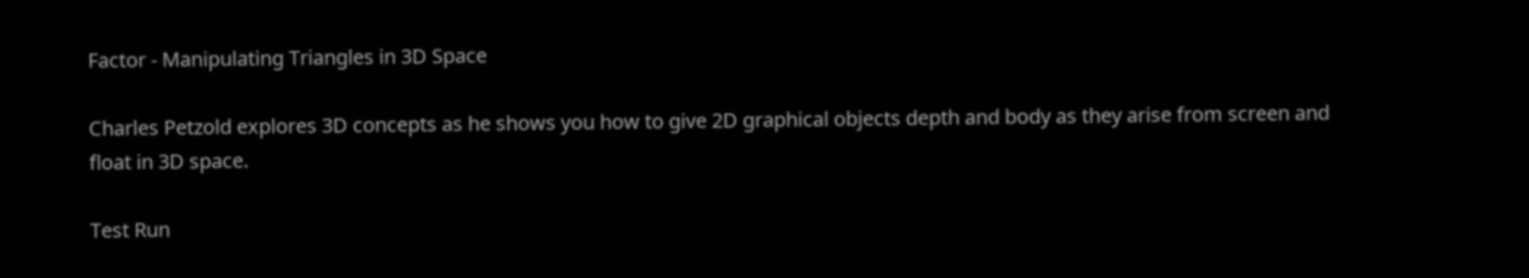Factor - Manipulating Triangles in 3D Space

Charles Petzold explores 3D concepts as he shows you how to give 2D graphical objects depth and body as they arise from screen and float in 3D space.

Test Run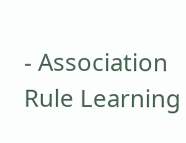- Association Rule Learning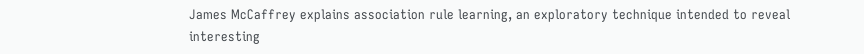James McCaffrey explains association rule learning, an exploratory technique intended to reveal interesting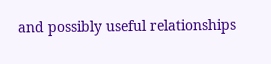and possibly useful relationships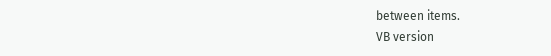between items.
VB version